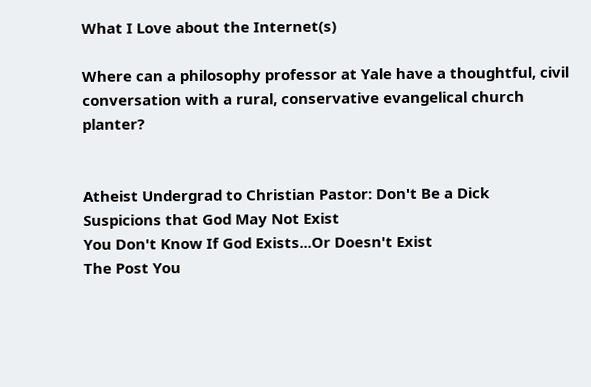What I Love about the Internet(s)

Where can a philosophy professor at Yale have a thoughtful, civil conversation with a rural, conservative evangelical church planter?


Atheist Undergrad to Christian Pastor: Don't Be a Dick
Suspicions that God May Not Exist
You Don't Know If God Exists...Or Doesn't Exist
The Post You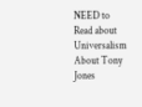NEED to Read about Universalism
About Tony Jones